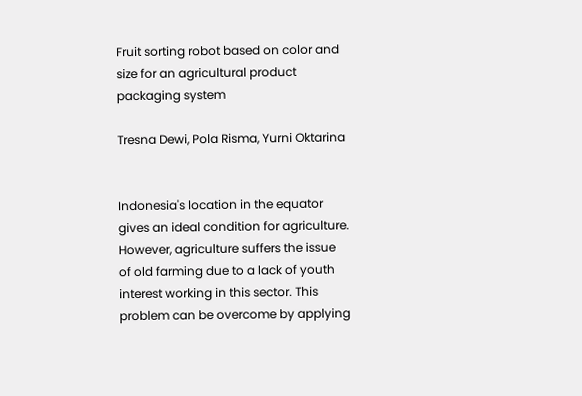Fruit sorting robot based on color and size for an agricultural product packaging system

Tresna Dewi, Pola Risma, Yurni Oktarina


Indonesia's location in the equator gives an ideal condition for agriculture. However, agriculture suffers the issue of old farming due to a lack of youth interest working in this sector. This problem can be overcome by applying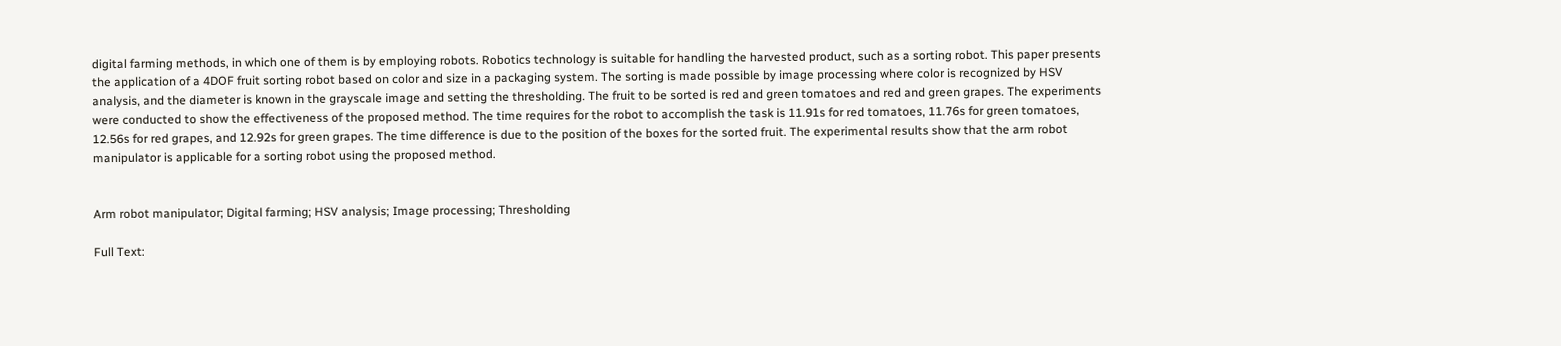digital farming methods, in which one of them is by employing robots. Robotics technology is suitable for handling the harvested product, such as a sorting robot. This paper presents the application of a 4DOF fruit sorting robot based on color and size in a packaging system. The sorting is made possible by image processing where color is recognized by HSV analysis, and the diameter is known in the grayscale image and setting the thresholding. The fruit to be sorted is red and green tomatoes and red and green grapes. The experiments were conducted to show the effectiveness of the proposed method. The time requires for the robot to accomplish the task is 11.91s for red tomatoes, 11.76s for green tomatoes, 12.56s for red grapes, and 12.92s for green grapes. The time difference is due to the position of the boxes for the sorted fruit. The experimental results show that the arm robot manipulator is applicable for a sorting robot using the proposed method.


Arm robot manipulator; Digital farming; HSV analysis; Image processing; Thresholding

Full Text: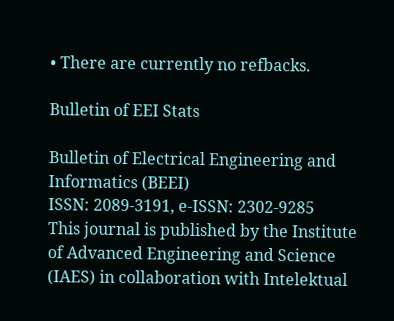• There are currently no refbacks.

Bulletin of EEI Stats

Bulletin of Electrical Engineering and Informatics (BEEI)
ISSN: 2089-3191, e-ISSN: 2302-9285
This journal is published by the Institute of Advanced Engineering and Science (IAES) in collaboration with Intelektual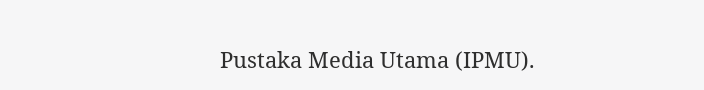Pustaka Media Utama (IPMU).